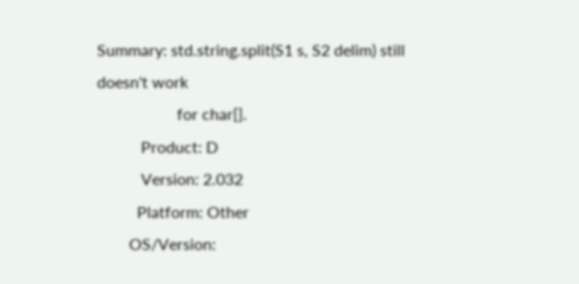Summary: std.string.split(S1 s, S2 delim) still doesn't work
                    for char[].
           Product: D
           Version: 2.032
          Platform: Other
        OS/Version: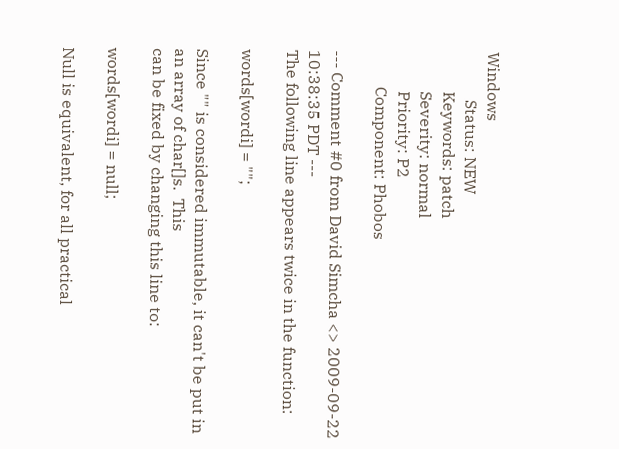Windows
            Status: NEW
          Keywords: patch
          Severity: normal
          Priority: P2
         Component: Phobos

--- Comment #0 from David Simcha <> 2009-09-22 10:38:35 PDT ---
The following line appears twice in the function:

words[wordi] = "";

Since "" is considered immutable, it can't be put in an array of char[]s.  This
can be fixed by changing this line to:

words[wordi] = null;

Null is equivalent, for all practical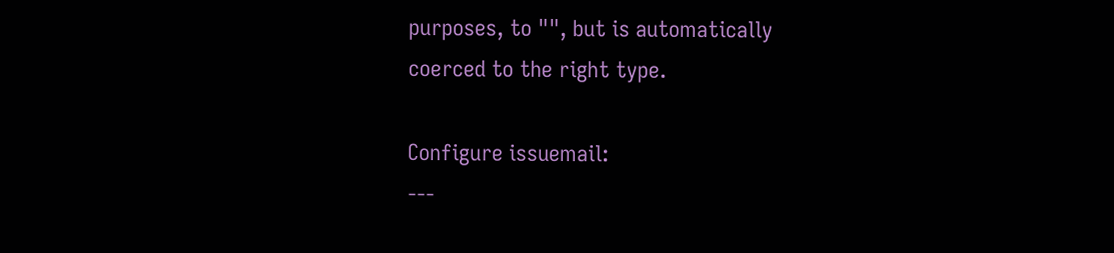purposes, to "", but is automatically
coerced to the right type.

Configure issuemail:
---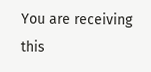You are receiving this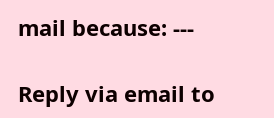mail because: ---

Reply via email to